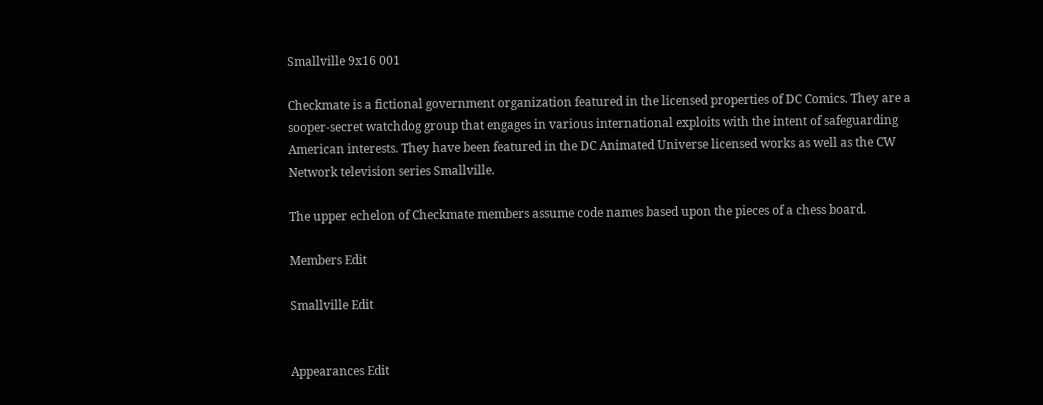Smallville 9x16 001

Checkmate is a fictional government organization featured in the licensed properties of DC Comics. They are a sooper-secret watchdog group that engages in various international exploits with the intent of safeguarding American interests. They have been featured in the DC Animated Universe licensed works as well as the CW Network television series Smallville.

The upper echelon of Checkmate members assume code names based upon the pieces of a chess board.

Members Edit

Smallville Edit


Appearances Edit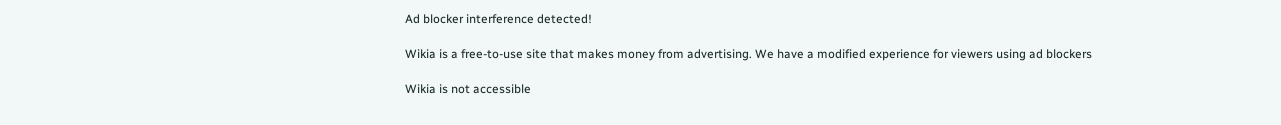Ad blocker interference detected!

Wikia is a free-to-use site that makes money from advertising. We have a modified experience for viewers using ad blockers

Wikia is not accessible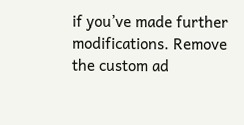if you’ve made further modifications. Remove the custom ad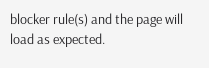blocker rule(s) and the page will load as expected.